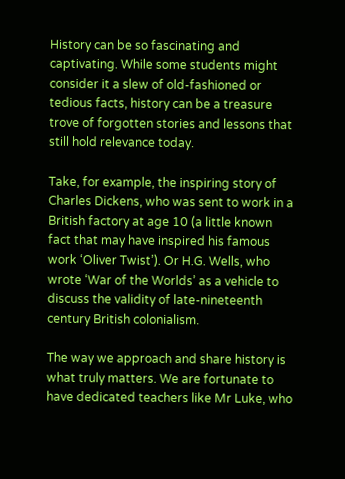History can be so fascinating and captivating. While some students might consider it a slew of old-fashioned or tedious facts, history can be a treasure trove of forgotten stories and lessons that still hold relevance today.

Take, for example, the inspiring story of Charles Dickens, who was sent to work in a British factory at age 10 (a little known fact that may have inspired his famous work ‘Oliver Twist’). Or H.G. Wells, who wrote ‘War of the Worlds’ as a vehicle to discuss the validity of late-nineteenth century British colonialism.

The way we approach and share history is what truly matters. We are fortunate to have dedicated teachers like Mr Luke, who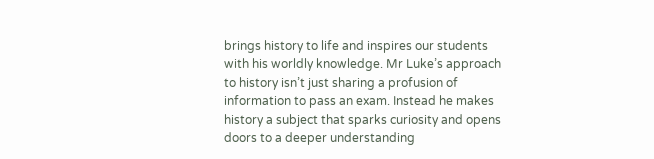brings history to life and inspires our students with his worldly knowledge. Mr Luke’s approach to history isn’t just sharing a profusion of information to pass an exam. Instead he makes history a subject that sparks curiosity and opens doors to a deeper understanding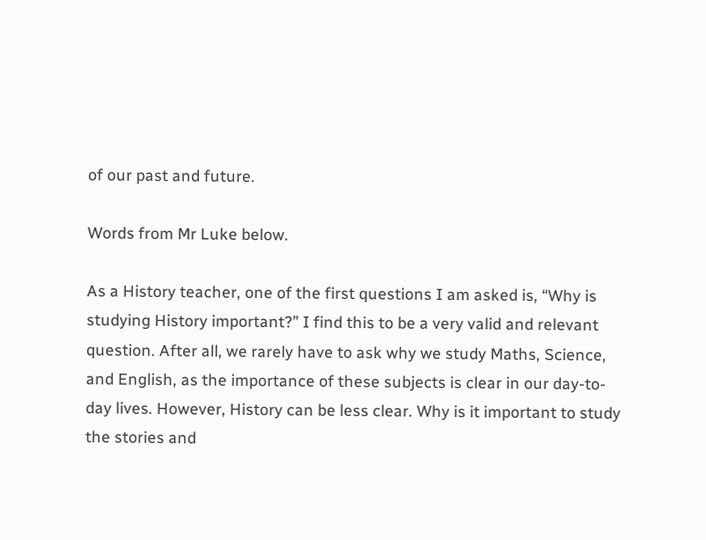of our past and future.

Words from Mr Luke below.

As a History teacher, one of the first questions I am asked is, “Why is studying History important?” I find this to be a very valid and relevant question. After all, we rarely have to ask why we study Maths, Science, and English, as the importance of these subjects is clear in our day-to-day lives. However, History can be less clear. Why is it important to study the stories and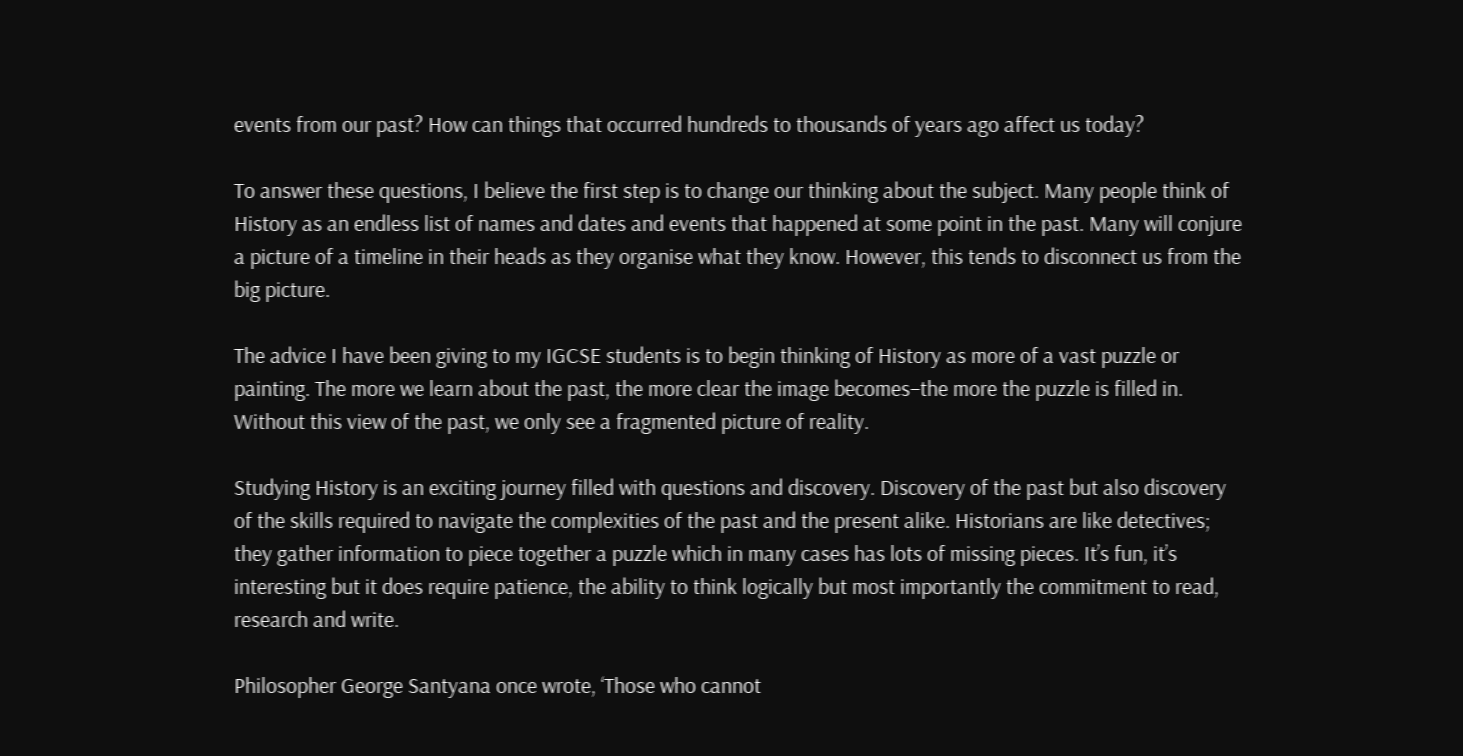events from our past? How can things that occurred hundreds to thousands of years ago affect us today?

To answer these questions, I believe the first step is to change our thinking about the subject. Many people think of History as an endless list of names and dates and events that happened at some point in the past. Many will conjure a picture of a timeline in their heads as they organise what they know. However, this tends to disconnect us from the big picture.

The advice I have been giving to my IGCSE students is to begin thinking of History as more of a vast puzzle or painting. The more we learn about the past, the more clear the image becomes–the more the puzzle is filled in. Without this view of the past, we only see a fragmented picture of reality.

Studying History is an exciting journey filled with questions and discovery. Discovery of the past but also discovery of the skills required to navigate the complexities of the past and the present alike. Historians are like detectives; they gather information to piece together a puzzle which in many cases has lots of missing pieces. It’s fun, it’s interesting but it does require patience, the ability to think logically but most importantly the commitment to read, research and write.

Philosopher George Santyana once wrote, ‘Those who cannot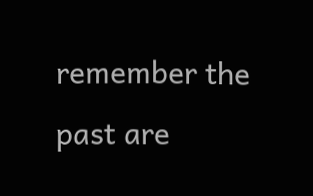remember the past are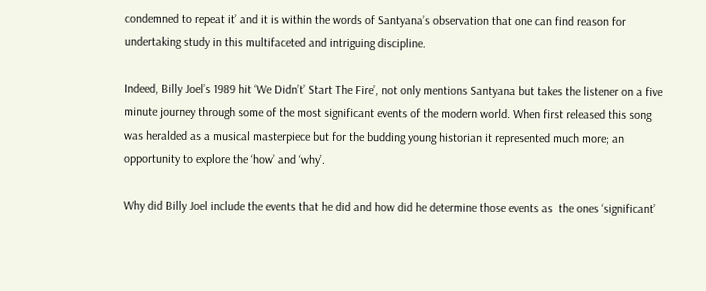condemned to repeat it’ and it is within the words of Santyana’s observation that one can find reason for undertaking study in this multifaceted and intriguing discipline.

Indeed, Billy Joel’s 1989 hit ‘We Didn’t’ Start The Fire’, not only mentions Santyana but takes the listener on a five minute journey through some of the most significant events of the modern world. When first released this song was heralded as a musical masterpiece but for the budding young historian it represented much more; an opportunity to explore the ‘how’ and ‘why’.

Why did Billy Joel include the events that he did and how did he determine those events as  the ones ‘significant’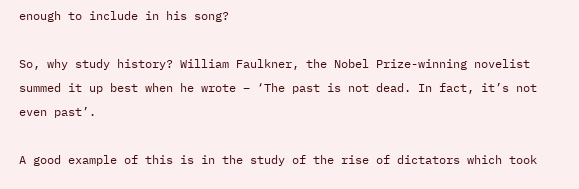enough to include in his song?

So, why study history? William Faulkner, the Nobel Prize-winning novelist summed it up best when he wrote – ‘The past is not dead. In fact, it’s not even past’.

A good example of this is in the study of the rise of dictators which took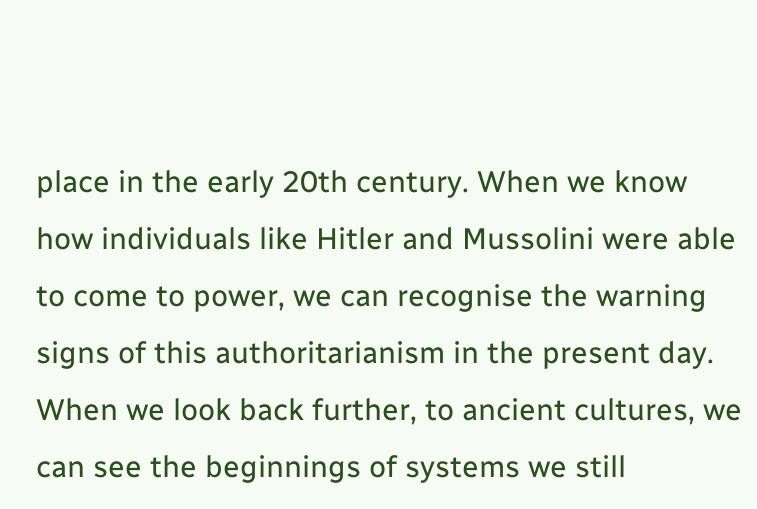place in the early 20th century. When we know how individuals like Hitler and Mussolini were able to come to power, we can recognise the warning signs of this authoritarianism in the present day. When we look back further, to ancient cultures, we can see the beginnings of systems we still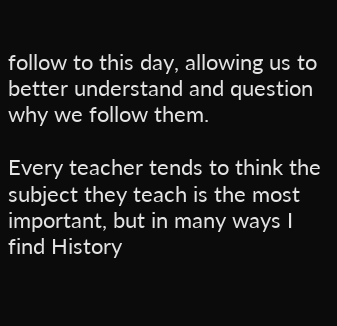follow to this day, allowing us to better understand and question why we follow them.

Every teacher tends to think the subject they teach is the most important, but in many ways I find History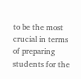to be the most crucial in terms of preparing students for the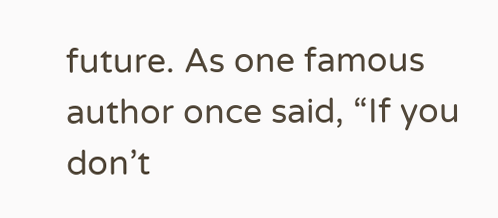future. As one famous author once said, “If you don’t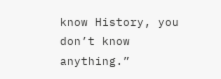know History, you don’t know anything.”